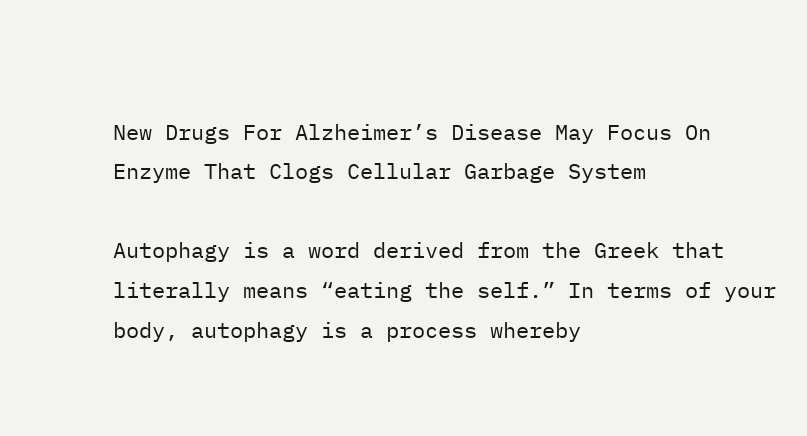New Drugs For Alzheimer’s Disease May Focus On Enzyme That Clogs Cellular Garbage System

Autophagy is a word derived from the Greek that literally means “eating the self.” In terms of your body, autophagy is a process whereby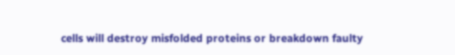cells will destroy misfolded proteins or breakdown faulty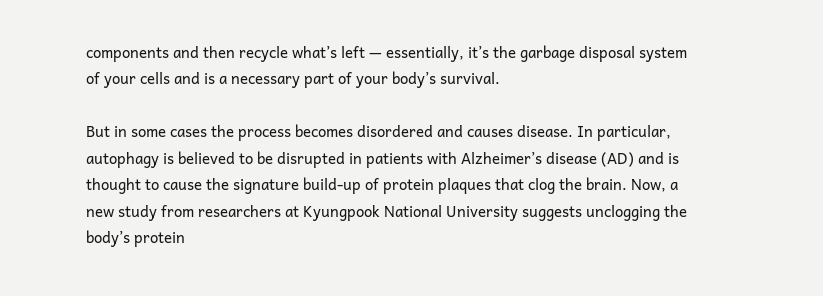components and then recycle what’s left — essentially, it’s the garbage disposal system of your cells and is a necessary part of your body’s survival.

But in some cases the process becomes disordered and causes disease. In particular, autophagy is believed to be disrupted in patients with Alzheimer’s disease (AD) and is thought to cause the signature build-up of protein plaques that clog the brain. Now, a new study from researchers at Kyungpook National University suggests unclogging the body’s protein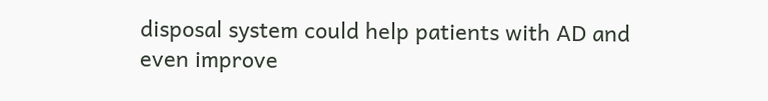disposal system could help patients with AD and even improve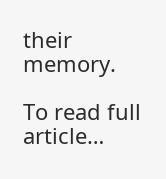their memory.

To read full article…